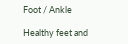Foot / Ankle

Healthy feet and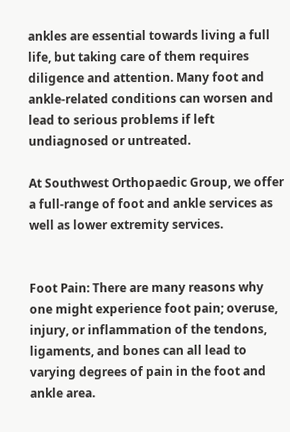ankles are essential towards living a full life, but taking care of them requires diligence and attention. Many foot and ankle-related conditions can worsen and lead to serious problems if left undiagnosed or untreated.

At Southwest Orthopaedic Group, we offer a full-range of foot and ankle services as well as lower extremity services.


Foot Pain: There are many reasons why one might experience foot pain; overuse, injury, or inflammation of the tendons, ligaments, and bones can all lead to varying degrees of pain in the foot and ankle area.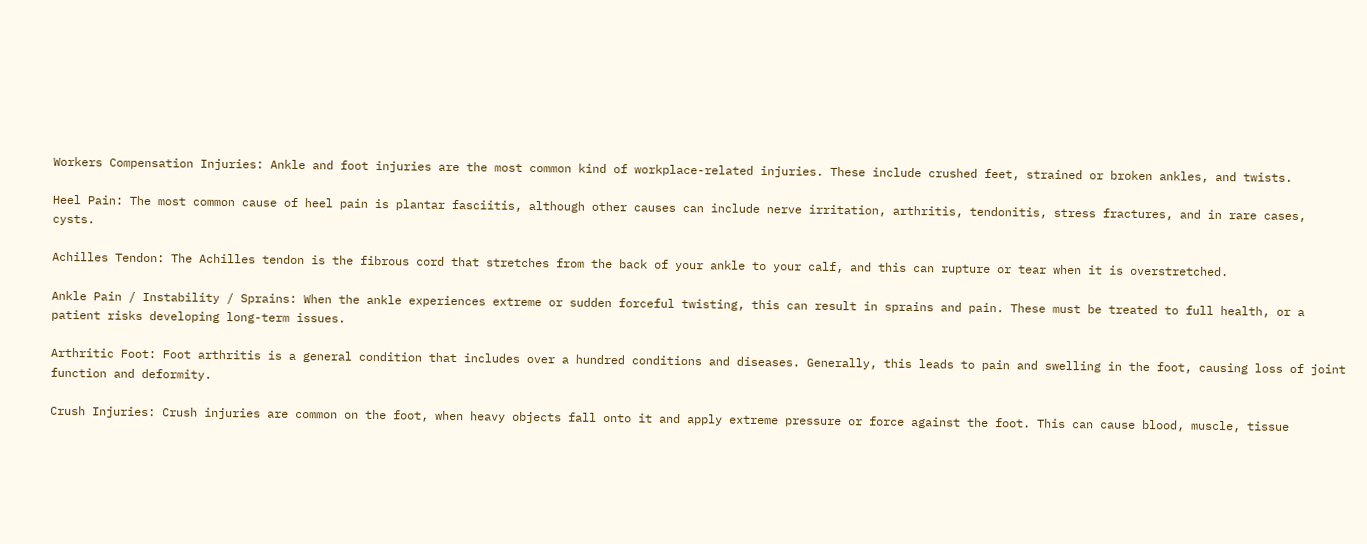Workers Compensation Injuries: Ankle and foot injuries are the most common kind of workplace-related injuries. These include crushed feet, strained or broken ankles, and twists.

Heel Pain: The most common cause of heel pain is plantar fasciitis, although other causes can include nerve irritation, arthritis, tendonitis, stress fractures, and in rare cases, cysts.

Achilles Tendon: The Achilles tendon is the fibrous cord that stretches from the back of your ankle to your calf, and this can rupture or tear when it is overstretched.

Ankle Pain / Instability / Sprains: When the ankle experiences extreme or sudden forceful twisting, this can result in sprains and pain. These must be treated to full health, or a patient risks developing long-term issues.

Arthritic Foot: Foot arthritis is a general condition that includes over a hundred conditions and diseases. Generally, this leads to pain and swelling in the foot, causing loss of joint function and deformity.

Crush Injuries: Crush injuries are common on the foot, when heavy objects fall onto it and apply extreme pressure or force against the foot. This can cause blood, muscle, tissue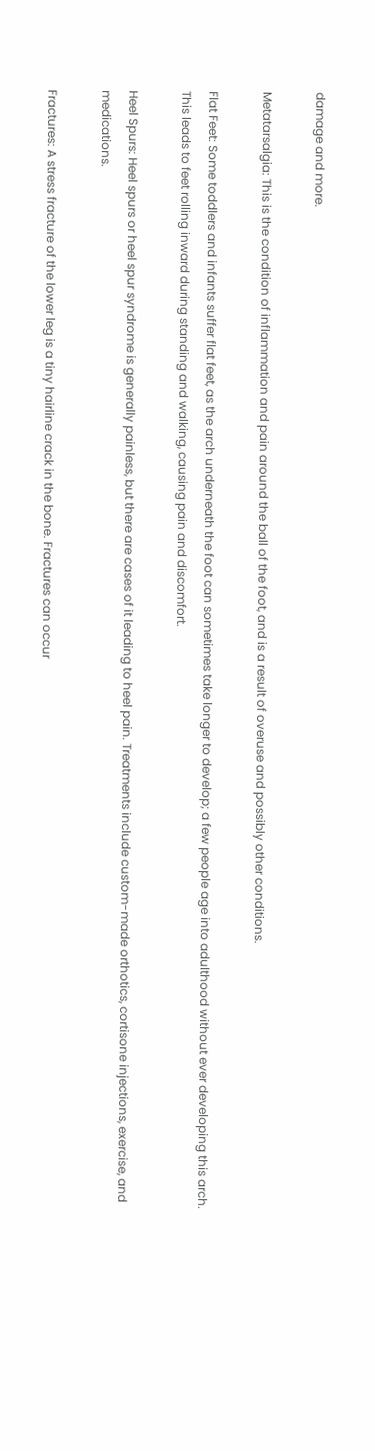damage and more.

Metatarsalgia: This is the condition of inflammation and pain around the ball of the foot, and is a result of overuse and possibly other conditions.

Flat Feet: Some toddlers and infants suffer flat feet, as the arch underneath the foot can sometimes take longer to develop; a few people age into adulthood without ever developing this arch. This leads to feet rolling inward during standing and walking, causing pain and discomfort.

Heel Spurs: Heel spurs or heel spur syndrome is generally painless, but there are cases of it leading to heel pain. Treatments include custom-made orthotics, cortisone injections, exercise, and medications.

Fractures: A stress fracture of the lower leg is a tiny hairline crack in the bone. Fractures can occur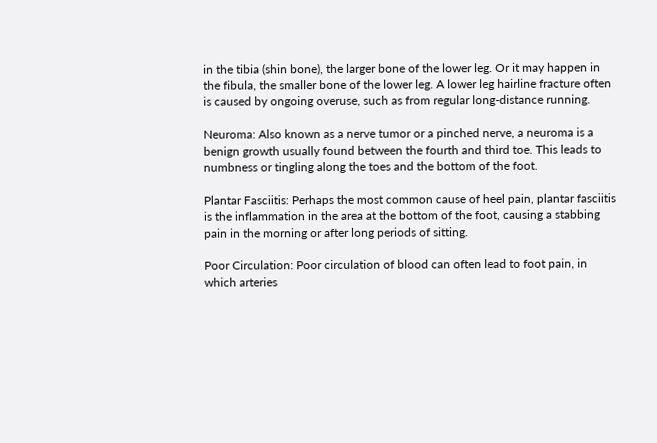in the tibia (shin bone), the larger bone of the lower leg. Or it may happen in the fibula, the smaller bone of the lower leg. A lower leg hairline fracture often is caused by ongoing overuse, such as from regular long-distance running.

Neuroma: Also known as a nerve tumor or a pinched nerve, a neuroma is a benign growth usually found between the fourth and third toe. This leads to numbness or tingling along the toes and the bottom of the foot.

Plantar Fasciitis: Perhaps the most common cause of heel pain, plantar fasciitis is the inflammation in the area at the bottom of the foot, causing a stabbing pain in the morning or after long periods of sitting.

Poor Circulation: Poor circulation of blood can often lead to foot pain, in which arteries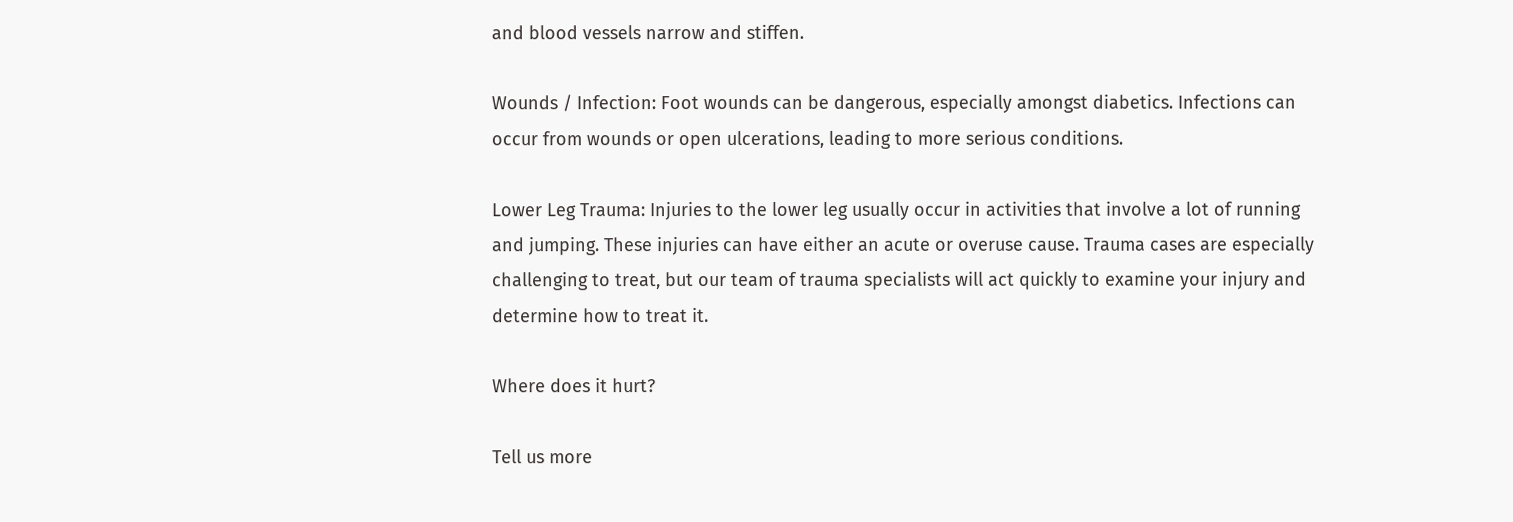and blood vessels narrow and stiffen.

Wounds / Infection: Foot wounds can be dangerous, especially amongst diabetics. Infections can occur from wounds or open ulcerations, leading to more serious conditions.

Lower Leg Trauma: Injuries to the lower leg usually occur in activities that involve a lot of running and jumping. These injuries can have either an acute or overuse cause. Trauma cases are especially challenging to treat, but our team of trauma specialists will act quickly to examine your injury and determine how to treat it.

Where does it hurt?

Tell us more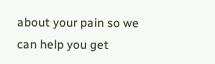about your pain so we can help you get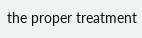the proper treatment